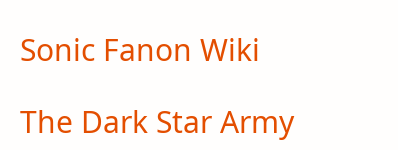Sonic Fanon Wiki

The Dark Star Army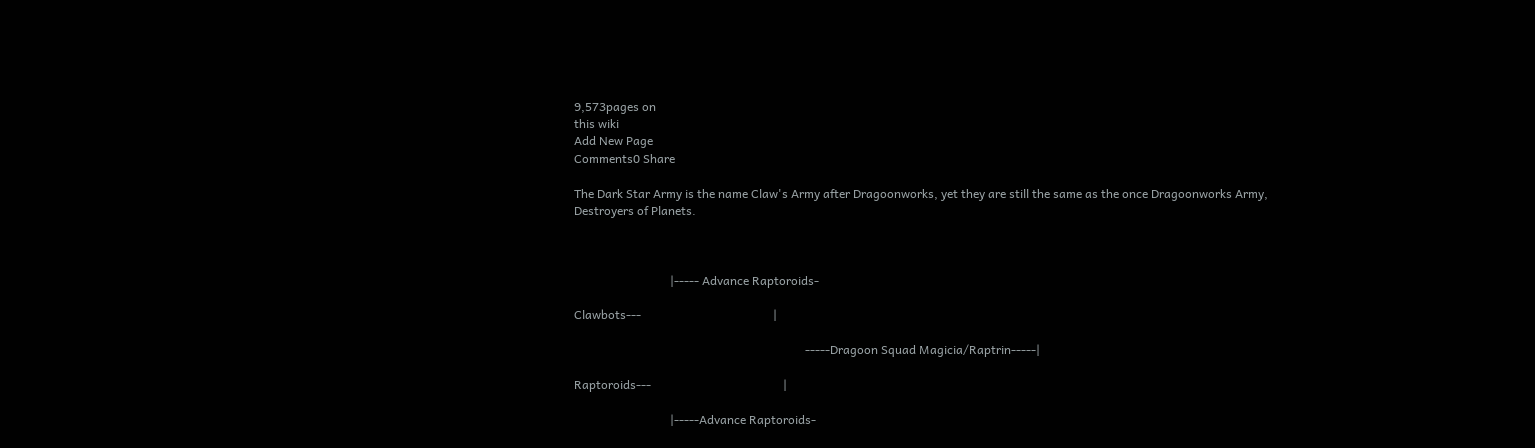9,573pages on
this wiki
Add New Page
Comments0 Share

The Dark Star Army is the name Claw's Army after Dragoonworks, yet they are still the same as the once Dragoonworks Army, Destroyers of Planets.



                                |----- Advance Raptoroids-

Clawbots---                                            |

                                                                             -----Dragoon Squad Magicia/Raptrin-----|

Raptoroids---                                            |

                                |-----Advance Raptoroids-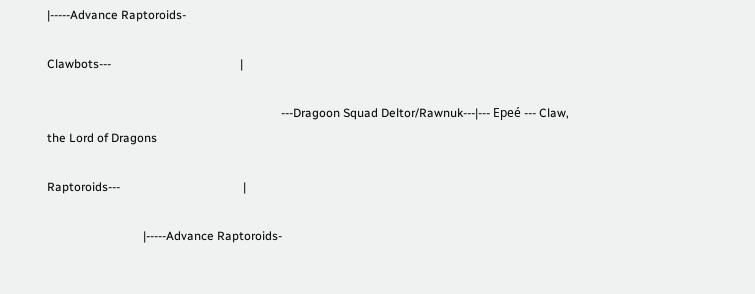|-----Advance Raptoroids-

Clawbots---                                           |

                                                                              ---Dragoon Squad Deltor/Rawnuk---|--- Epeé --- Claw, the Lord of Dragons

Raptoroids---                                         |

                                |-----Advance Raptoroids-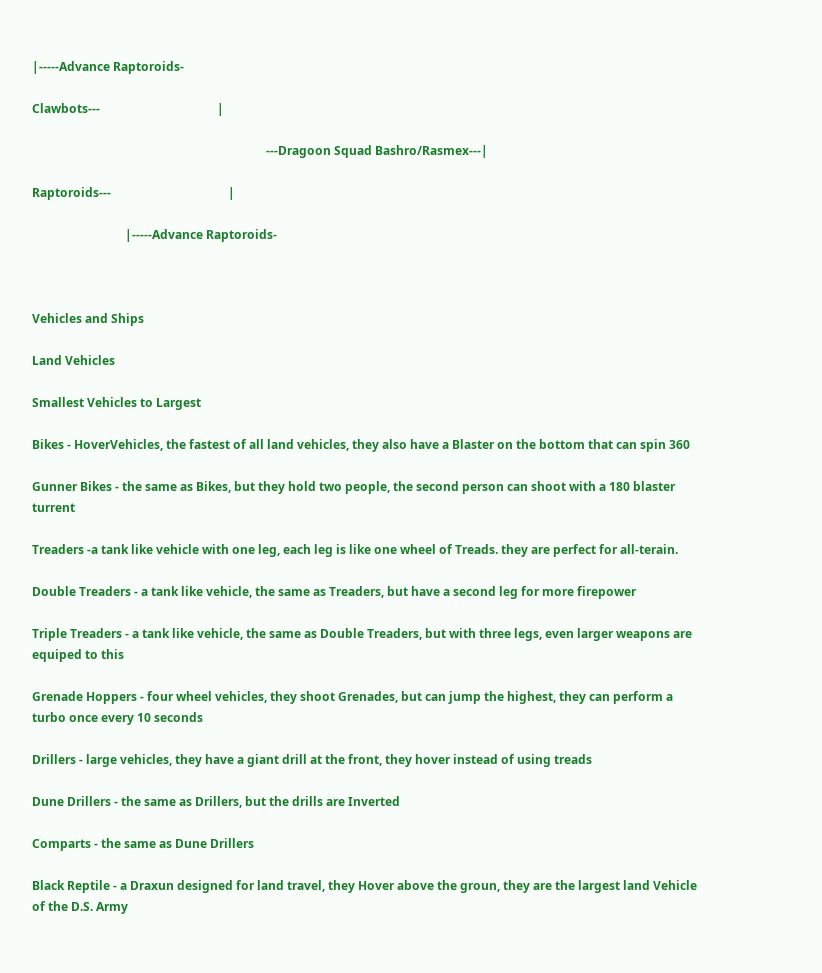|-----Advance Raptoroids-

Clawbots---                                       |

                                                                              ---Dragoon Squad Bashro/Rasmex---|

Raptoroids---                                       |

                               |-----Advance Raptoroids-



Vehicles and Ships

Land Vehicles

Smallest Vehicles to Largest

Bikes - HoverVehicles, the fastest of all land vehicles, they also have a Blaster on the bottom that can spin 360

Gunner Bikes - the same as Bikes, but they hold two people, the second person can shoot with a 180 blaster turrent

Treaders -a tank like vehicle with one leg, each leg is like one wheel of Treads. they are perfect for all-terain.

Double Treaders - a tank like vehicle, the same as Treaders, but have a second leg for more firepower

Triple Treaders - a tank like vehicle, the same as Double Treaders, but with three legs, even larger weapons are equiped to this

Grenade Hoppers - four wheel vehicles, they shoot Grenades, but can jump the highest, they can perform a turbo once every 10 seconds

Drillers - large vehicles, they have a giant drill at the front, they hover instead of using treads

Dune Drillers - the same as Drillers, but the drills are Inverted

Comparts - the same as Dune Drillers

Black Reptile - a Draxun designed for land travel, they Hover above the groun, they are the largest land Vehicle of the D.S. Army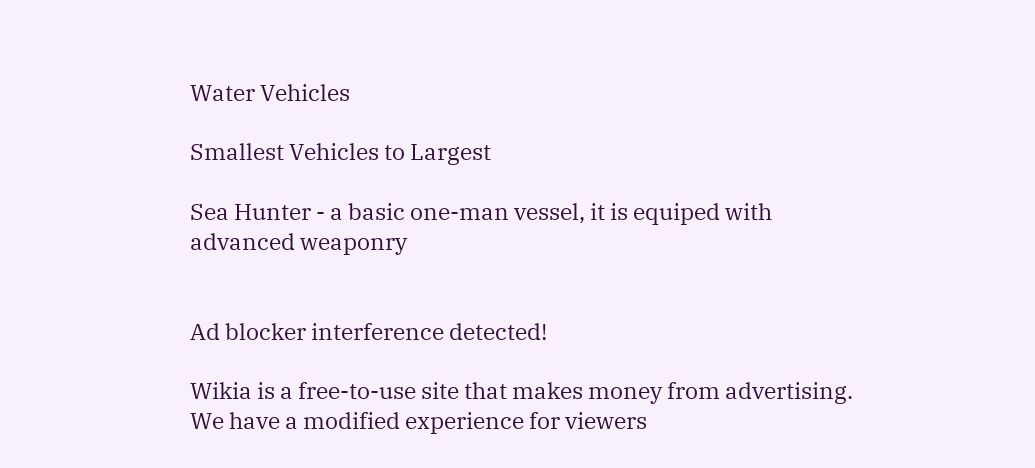Water Vehicles

Smallest Vehicles to Largest

Sea Hunter - a basic one-man vessel, it is equiped with advanced weaponry


Ad blocker interference detected!

Wikia is a free-to-use site that makes money from advertising. We have a modified experience for viewers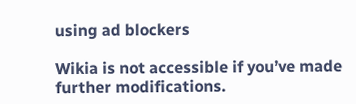using ad blockers

Wikia is not accessible if you’ve made further modifications.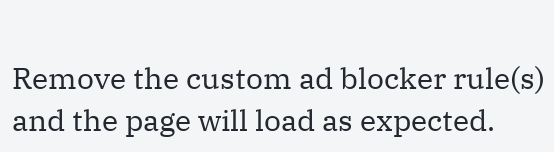Remove the custom ad blocker rule(s) and the page will load as expected.